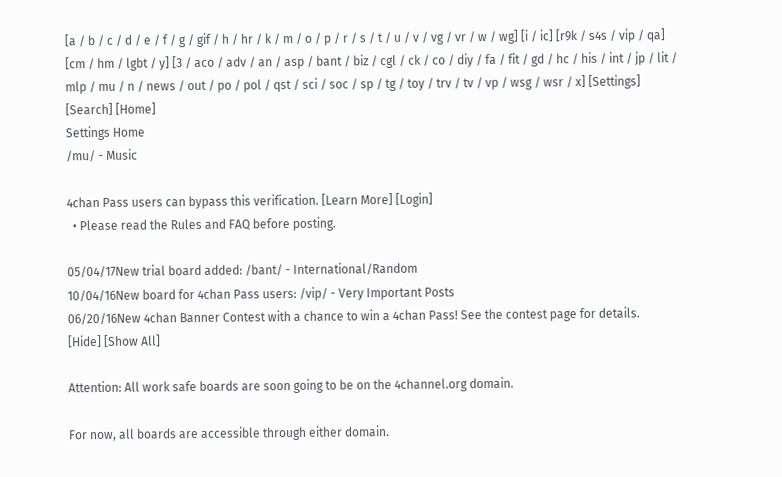[a / b / c / d / e / f / g / gif / h / hr / k / m / o / p / r / s / t / u / v / vg / vr / w / wg] [i / ic] [r9k / s4s / vip / qa] [cm / hm / lgbt / y] [3 / aco / adv / an / asp / bant / biz / cgl / ck / co / diy / fa / fit / gd / hc / his / int / jp / lit / mlp / mu / n / news / out / po / pol / qst / sci / soc / sp / tg / toy / trv / tv / vp / wsg / wsr / x] [Settings] [Search] [Home]
Settings Home
/mu/ - Music

4chan Pass users can bypass this verification. [Learn More] [Login]
  • Please read the Rules and FAQ before posting.

05/04/17New trial board added: /bant/ - International/Random
10/04/16New board for 4chan Pass users: /vip/ - Very Important Posts
06/20/16New 4chan Banner Contest with a chance to win a 4chan Pass! See the contest page for details.
[Hide] [Show All]

Attention: All work safe boards are soon going to be on the 4channel.org domain.

For now, all boards are accessible through either domain.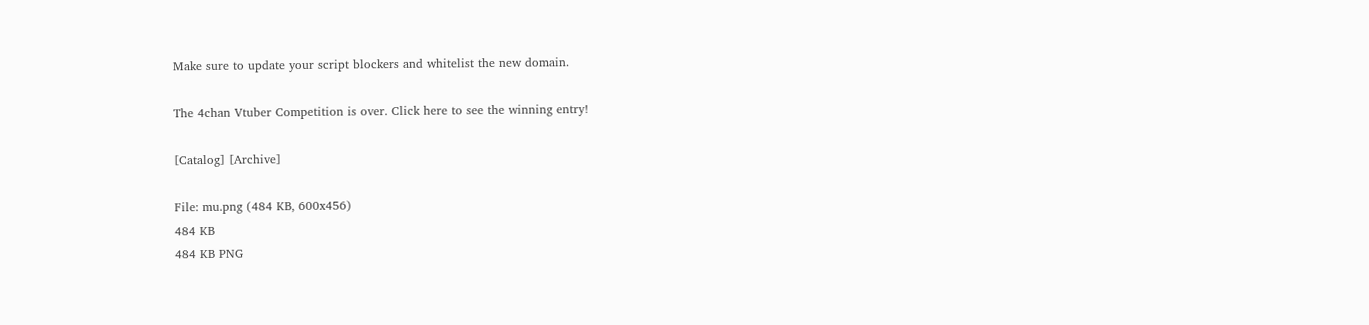Make sure to update your script blockers and whitelist the new domain.

The 4chan Vtuber Competition is over. Click here to see the winning entry!

[Catalog] [Archive]

File: mu.png (484 KB, 600x456)
484 KB
484 KB PNG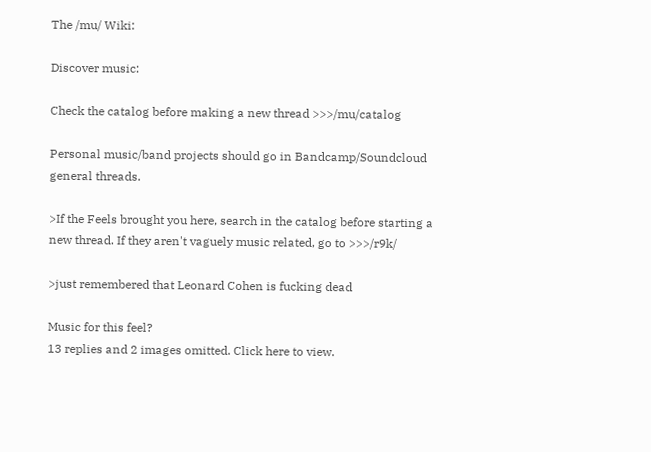The /mu/ Wiki:

Discover music:

Check the catalog before making a new thread >>>/mu/catalog

Personal music/band projects should go in Bandcamp/Soundcloud general threads.

>If the Feels brought you here, search in the catalog before starting a new thread. If they aren't vaguely music related, go to >>>/r9k/

>just remembered that Leonard Cohen is fucking dead

Music for this feel?
13 replies and 2 images omitted. Click here to view.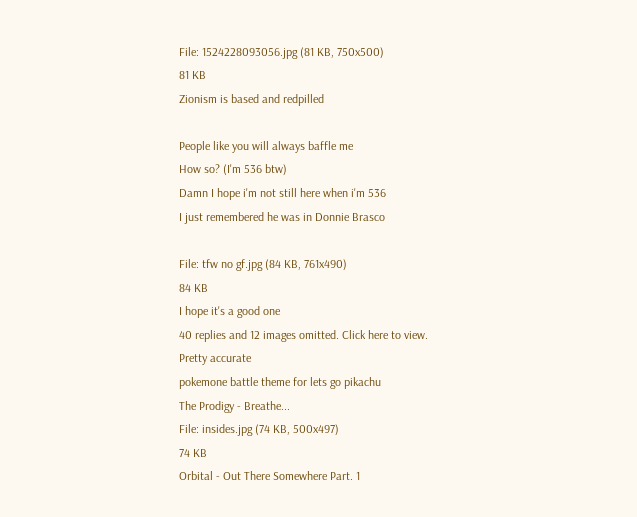File: 1524228093056.jpg (81 KB, 750x500)
81 KB
Zionism is based and redpilled

People like you will always baffle me
How so? (I'm 536 btw)
Damn I hope i'm not still here when i'm 536
I just remembered he was in Donnie Brasco

File: tfw no gf.jpg (84 KB, 761x490)
84 KB
I hope it's a good one
40 replies and 12 images omitted. Click here to view.
Pretty accurate
pokemone battle theme for lets go pikachu
The Prodigy - Breathe...
File: insides.jpg (74 KB, 500x497)
74 KB
Orbital - Out There Somewhere Part. 1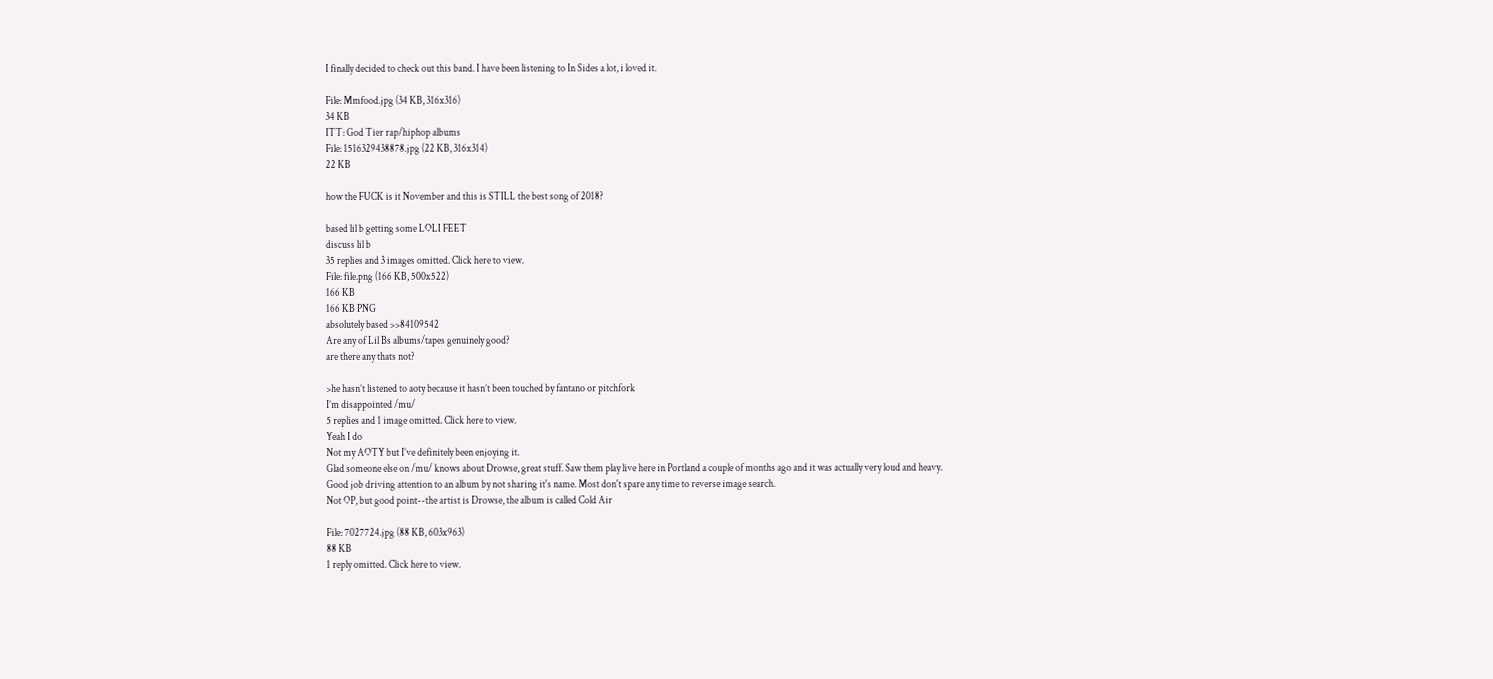I finally decided to check out this band. I have been listening to In Sides a lot, i loved it.

File: Mmfood.jpg (34 KB, 316x316)
34 KB
ITT: God Tier rap/hiphop albums
File: 1516329438878.jpg (22 KB, 316x314)
22 KB

how the FUCK is it November and this is STILL the best song of 2018?

based lil b getting some LOLI FEET
discuss lil b
35 replies and 3 images omitted. Click here to view.
File: file.png (166 KB, 500x522)
166 KB
166 KB PNG
absolutely based >>84109542
Are any of Lil Bs albums/tapes genuinely good?
are there any thats not?

>he hasn’t listened to aoty because it hasn’t been touched by fantano or pitchfork
I’m disappointed /mu/
5 replies and 1 image omitted. Click here to view.
Yeah I do
Not my AOTY but I’ve definitely been enjoying it.
Glad someone else on /mu/ knows about Drowse, great stuff. Saw them play live here in Portland a couple of months ago and it was actually very loud and heavy.
Good job driving attention to an album by not sharing it's name. Most don't spare any time to reverse image search.
Not OP, but good point--the artist is Drowse, the album is called Cold Air

File: 7027724.jpg (88 KB, 603x963)
88 KB
1 reply omitted. Click here to view.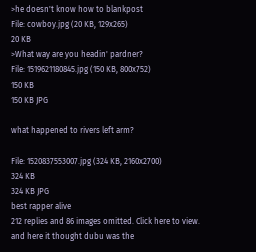>he doesn't know how to blankpost
File: cowboy.jpg (20 KB, 129x265)
20 KB
>What way are you headin' pardner?
File: 1519621180845.jpg (150 KB, 800x752)
150 KB
150 KB JPG

what happened to rivers left arm?

File: 1520837553007.jpg (324 KB, 2160x2700)
324 KB
324 KB JPG
best rapper alive
212 replies and 86 images omitted. Click here to view.
and here it thought dubu was the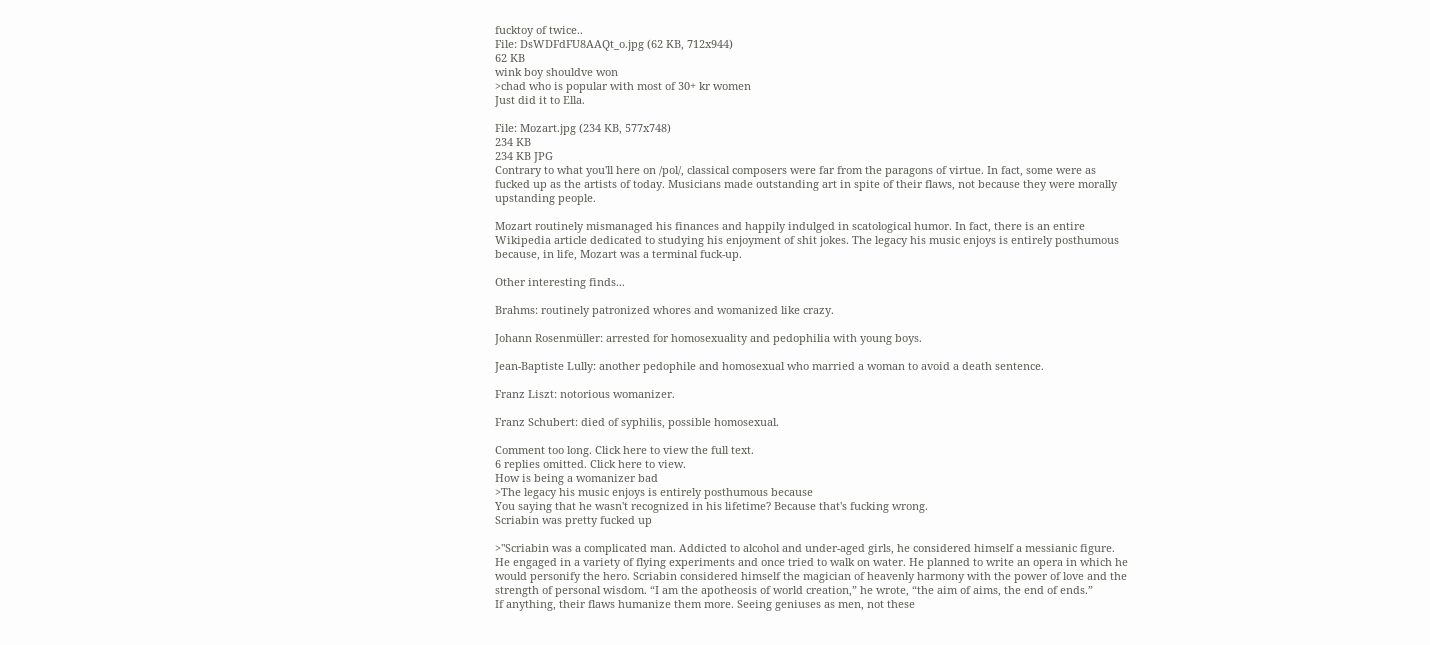fucktoy of twice..
File: DsWDFdFU8AAQt_o.jpg (62 KB, 712x944)
62 KB
wink boy shouldve won
>chad who is popular with most of 30+ kr women
Just did it to Ella.

File: Mozart.jpg (234 KB, 577x748)
234 KB
234 KB JPG
Contrary to what you'll here on /pol/, classical composers were far from the paragons of virtue. In fact, some were as fucked up as the artists of today. Musicians made outstanding art in spite of their flaws, not because they were morally upstanding people.

Mozart routinely mismanaged his finances and happily indulged in scatological humor. In fact, there is an entire Wikipedia article dedicated to studying his enjoyment of shit jokes. The legacy his music enjoys is entirely posthumous because, in life, Mozart was a terminal fuck-up.

Other interesting finds...

Brahms: routinely patronized whores and womanized like crazy.

Johann Rosenmüller: arrested for homosexuality and pedophilia with young boys.

Jean-Baptiste Lully: another pedophile and homosexual who married a woman to avoid a death sentence.

Franz Liszt: notorious womanizer.

Franz Schubert: died of syphilis, possible homosexual.

Comment too long. Click here to view the full text.
6 replies omitted. Click here to view.
How is being a womanizer bad
>The legacy his music enjoys is entirely posthumous because
You saying that he wasn't recognized in his lifetime? Because that's fucking wrong.
Scriabin was pretty fucked up

>"Scriabin was a complicated man. Addicted to alcohol and under-aged girls, he considered himself a messianic figure. He engaged in a variety of flying experiments and once tried to walk on water. He planned to write an opera in which he would personify the hero. Scriabin considered himself the magician of heavenly harmony with the power of love and the strength of personal wisdom. “I am the apotheosis of world creation,” he wrote, “the aim of aims, the end of ends.”
If anything, their flaws humanize them more. Seeing geniuses as men, not these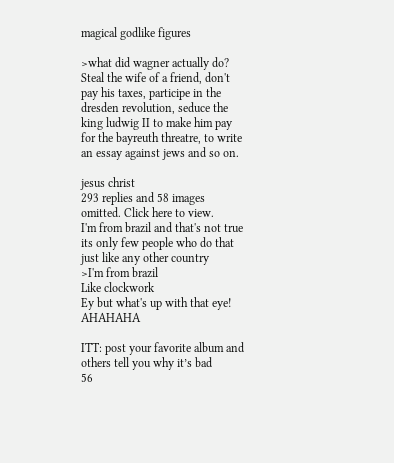magical godlike figures

>what did wagner actually do?
Steal the wife of a friend, don't pay his taxes, participe in the dresden revolution, seduce the king ludwig II to make him pay for the bayreuth threatre, to write an essay against jews and so on.

jesus christ
293 replies and 58 images omitted. Click here to view.
I'm from brazil and that's not true its only few people who do that just like any other country
>I'm from brazil
Like clockwork
Ey but what's up with that eye! AHAHAHA

ITT: post your favorite album and others tell you why it’s bad
56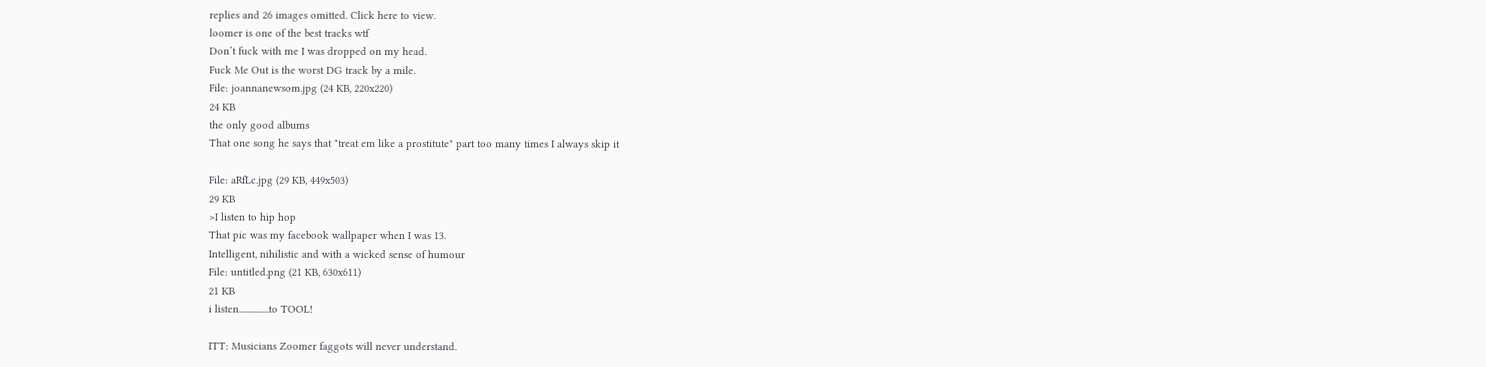replies and 26 images omitted. Click here to view.
loomer is one of the best tracks wtf
Don’t fuck with me I was dropped on my head.
Fuck Me Out is the worst DG track by a mile.
File: joannanewsom.jpg (24 KB, 220x220)
24 KB
the only good albums
That one song he says that "treat em like a prostitute" part too many times I always skip it

File: aRfLc.jpg (29 KB, 449x503)
29 KB
>I listen to hip hop
That pic was my facebook wallpaper when I was 13.
Intelligent, nihilistic and with a wicked sense of humour
File: untitled.png (21 KB, 630x611)
21 KB
i listen...............to TOOL!

ITT: Musicians Zoomer faggots will never understand.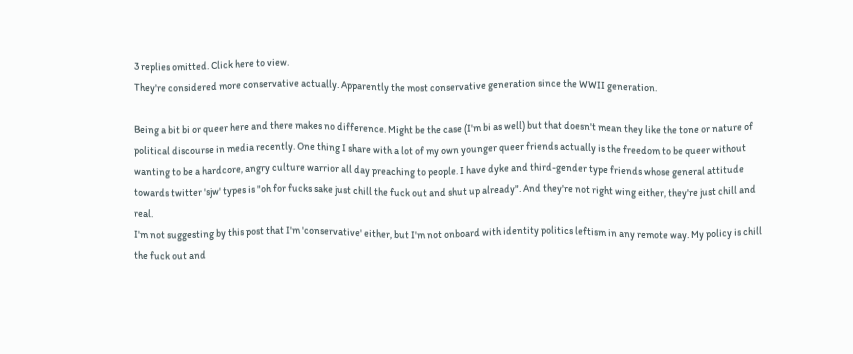3 replies omitted. Click here to view.
They're considered more conservative actually. Apparently the most conservative generation since the WWII generation.

Being a bit bi or queer here and there makes no difference. Might be the case (I'm bi as well) but that doesn't mean they like the tone or nature of political discourse in media recently. One thing I share with a lot of my own younger queer friends actually is the freedom to be queer without wanting to be a hardcore, angry culture warrior all day preaching to people. I have dyke and third-gender type friends whose general attitude towards twitter 'sjw' types is "oh for fucks sake just chill the fuck out and shut up already". And they're not right wing either, they're just chill and real.
I'm not suggesting by this post that I'm 'conservative' either, but I'm not onboard with identity politics leftism in any remote way. My policy is chill the fuck out and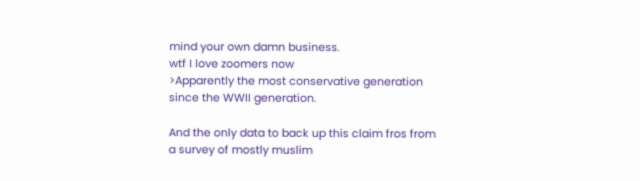mind your own damn business.
wtf I love zoomers now
>Apparently the most conservative generation since the WWII generation.

And the only data to back up this claim fros from a survey of mostly muslim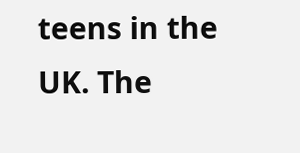teens in the UK. The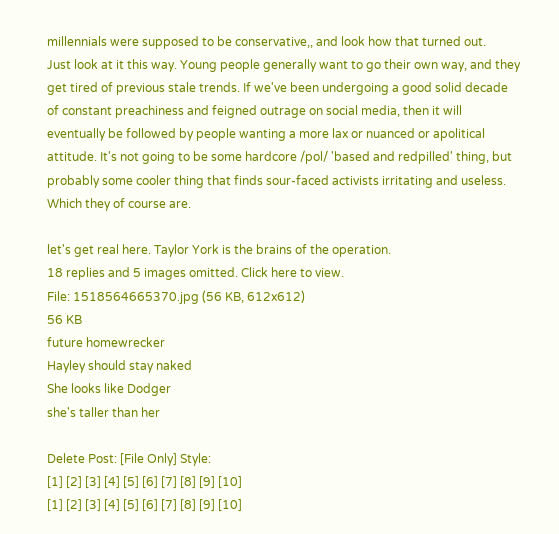millennials were supposed to be conservative,, and look how that turned out.
Just look at it this way. Young people generally want to go their own way, and they get tired of previous stale trends. If we've been undergoing a good solid decade of constant preachiness and feigned outrage on social media, then it will eventually be followed by people wanting a more lax or nuanced or apolitical attitude. It's not going to be some hardcore /pol/ 'based and redpilled' thing, but probably some cooler thing that finds sour-faced activists irritating and useless. Which they of course are.

let's get real here. Taylor York is the brains of the operation.
18 replies and 5 images omitted. Click here to view.
File: 1518564665370.jpg (56 KB, 612x612)
56 KB
future homewrecker
Hayley should stay naked
She looks like Dodger
she's taller than her

Delete Post: [File Only] Style:
[1] [2] [3] [4] [5] [6] [7] [8] [9] [10]
[1] [2] [3] [4] [5] [6] [7] [8] [9] [10]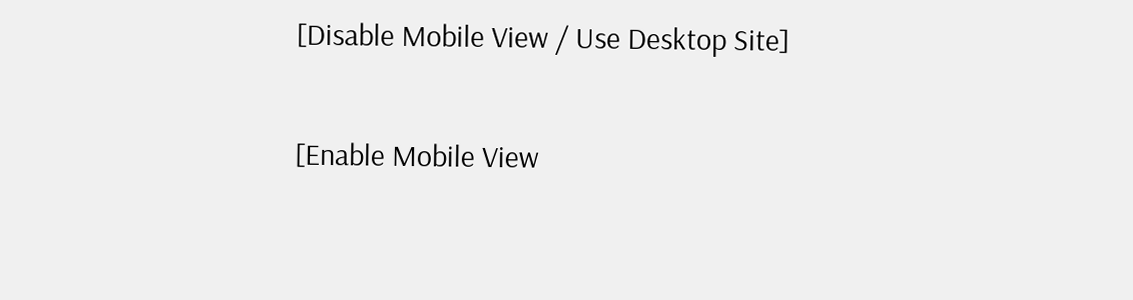[Disable Mobile View / Use Desktop Site]

[Enable Mobile View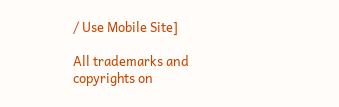/ Use Mobile Site]

All trademarks and copyrights on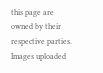this page are owned by their respective parties. Images uploaded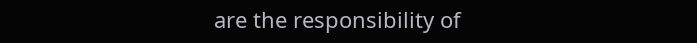are the responsibility of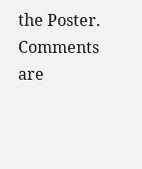the Poster. Comments are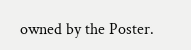owned by the Poster.